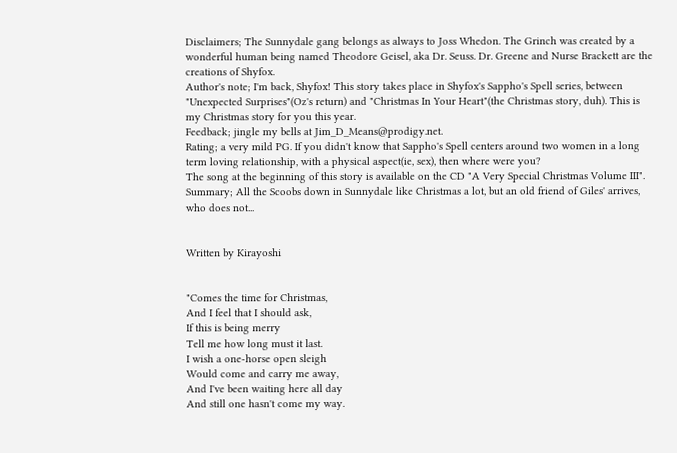Disclaimers; The Sunnydale gang belongs as always to Joss Whedon. The Grinch was created by a wonderful human being named Theodore Geisel, aka Dr. Seuss. Dr. Greene and Nurse Brackett are the creations of Shyfox.
Author's note; I'm back, Shyfox! This story takes place in Shyfox's Sappho's Spell series, between "Unexpected Surprises"(Oz's return) and "Christmas In Your Heart"(the Christmas story, duh). This is my Christmas story for you this year.
Feedback; jingle my bells at Jim_D_Means@prodigy.net.
Rating; a very mild PG. If you didn't know that Sappho's Spell centers around two women in a long term loving relationship, with a physical aspect(ie, sex), then where were you?
The song at the beginning of this story is available on the CD "A Very Special Christmas Volume III".
Summary; All the Scoobs down in Sunnydale like Christmas a lot, but an old friend of Giles' arrives, who does not...


Written by Kirayoshi


"Comes the time for Christmas,
And I feel that I should ask,
If this is being merry
Tell me how long must it last.
I wish a one-horse open sleigh
Would come and carry me away,
And I've been waiting here all day
And still one hasn't come my way.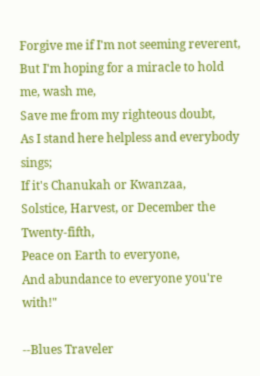Forgive me if I'm not seeming reverent,
But I'm hoping for a miracle to hold me, wash me,
Save me from my righteous doubt,
As I stand here helpless and everybody sings;
If it's Chanukah or Kwanzaa,
Solstice, Harvest, or December the Twenty-fifth,
Peace on Earth to everyone,
And abundance to everyone you're with!"

--Blues Traveler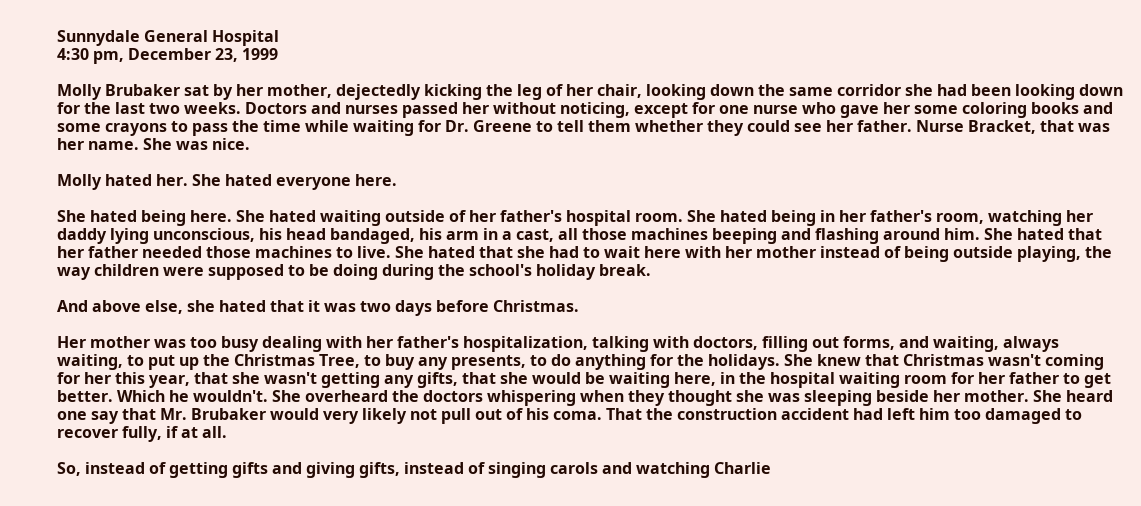Sunnydale General Hospital
4:30 pm, December 23, 1999

Molly Brubaker sat by her mother, dejectedly kicking the leg of her chair, looking down the same corridor she had been looking down for the last two weeks. Doctors and nurses passed her without noticing, except for one nurse who gave her some coloring books and some crayons to pass the time while waiting for Dr. Greene to tell them whether they could see her father. Nurse Bracket, that was her name. She was nice.

Molly hated her. She hated everyone here.

She hated being here. She hated waiting outside of her father's hospital room. She hated being in her father's room, watching her daddy lying unconscious, his head bandaged, his arm in a cast, all those machines beeping and flashing around him. She hated that her father needed those machines to live. She hated that she had to wait here with her mother instead of being outside playing, the way children were supposed to be doing during the school's holiday break.

And above else, she hated that it was two days before Christmas.

Her mother was too busy dealing with her father's hospitalization, talking with doctors, filling out forms, and waiting, always waiting, to put up the Christmas Tree, to buy any presents, to do anything for the holidays. She knew that Christmas wasn't coming for her this year, that she wasn't getting any gifts, that she would be waiting here, in the hospital waiting room for her father to get better. Which he wouldn't. She overheard the doctors whispering when they thought she was sleeping beside her mother. She heard one say that Mr. Brubaker would very likely not pull out of his coma. That the construction accident had left him too damaged to recover fully, if at all.

So, instead of getting gifts and giving gifts, instead of singing carols and watching Charlie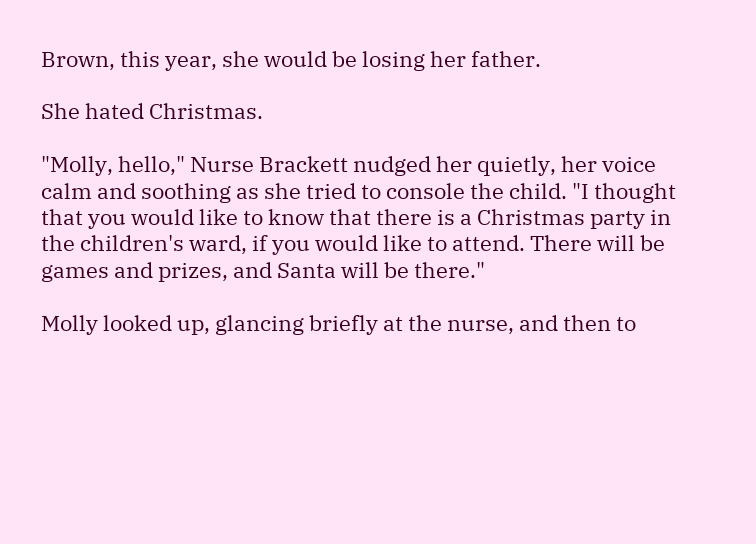Brown, this year, she would be losing her father.

She hated Christmas.

"Molly, hello," Nurse Brackett nudged her quietly, her voice calm and soothing as she tried to console the child. "I thought that you would like to know that there is a Christmas party in the children's ward, if you would like to attend. There will be games and prizes, and Santa will be there."

Molly looked up, glancing briefly at the nurse, and then to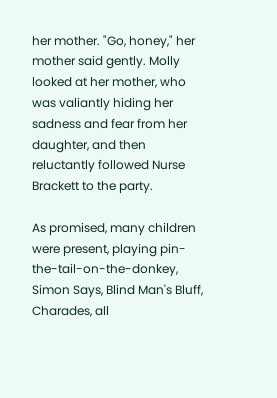her mother. "Go, honey," her mother said gently. Molly looked at her mother, who was valiantly hiding her sadness and fear from her daughter, and then reluctantly followed Nurse Brackett to the party.

As promised, many children were present, playing pin-the-tail-on-the-donkey, Simon Says, Blind Man's Bluff, Charades, all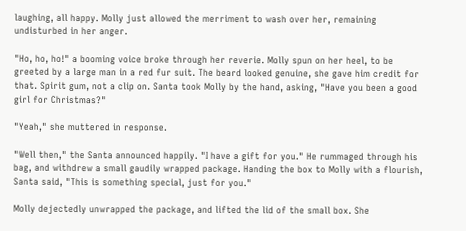laughing, all happy. Molly just allowed the merriment to wash over her, remaining undisturbed in her anger.

"Ho, ho, ho!" a booming voice broke through her reverie. Molly spun on her heel, to be greeted by a large man in a red fur suit. The beard looked genuine, she gave him credit for that. Spirit gum, not a clip on. Santa took Molly by the hand, asking, "Have you been a good girl for Christmas?"

"Yeah," she muttered in response.

"Well then," the Santa announced happily. "I have a gift for you." He rummaged through his bag, and withdrew a small gaudily wrapped package. Handing the box to Molly with a flourish, Santa said, "This is something special, just for you."

Molly dejectedly unwrapped the package, and lifted the lid of the small box. She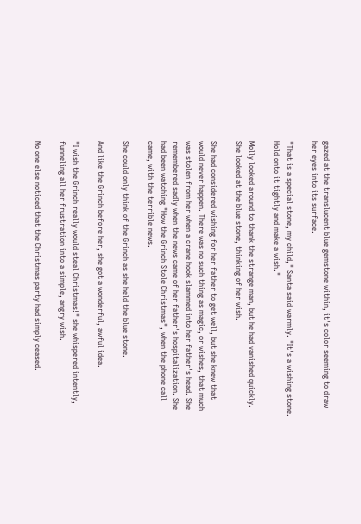gazed at the translucent blue gemstone within, it's color seeming to draw her eyes into its surface.

"That is a special stone, my child," Santa said warmly. "It's a wishing stone. Hold onto it tightly and make a wish."

Molly looked around to thank the strange man, but he had vanished quickly. She looked at the blue stone, thinking of her wish.

She had considered wishing for her father to get well, but she knew that would never happen. There was no such thing as magic, or wishes, that much was stolen from her when a crane hook slammed into her father's head. She remembered sadly when the news came of her father's hospitalization. She had been watching "How the Grinch Stole Christmas", when the phone call came, with the terrible news.

She could only think of the Grinch as she held the blue stone.

And like the Grinch before her, she got a wonderful, awful idea.

"I wish the Grinch really would steal Christmas!" she whispered intently, funneling all her frustration into a simple, angry wish.

No one else noticed that the Christmas party had simply ceased.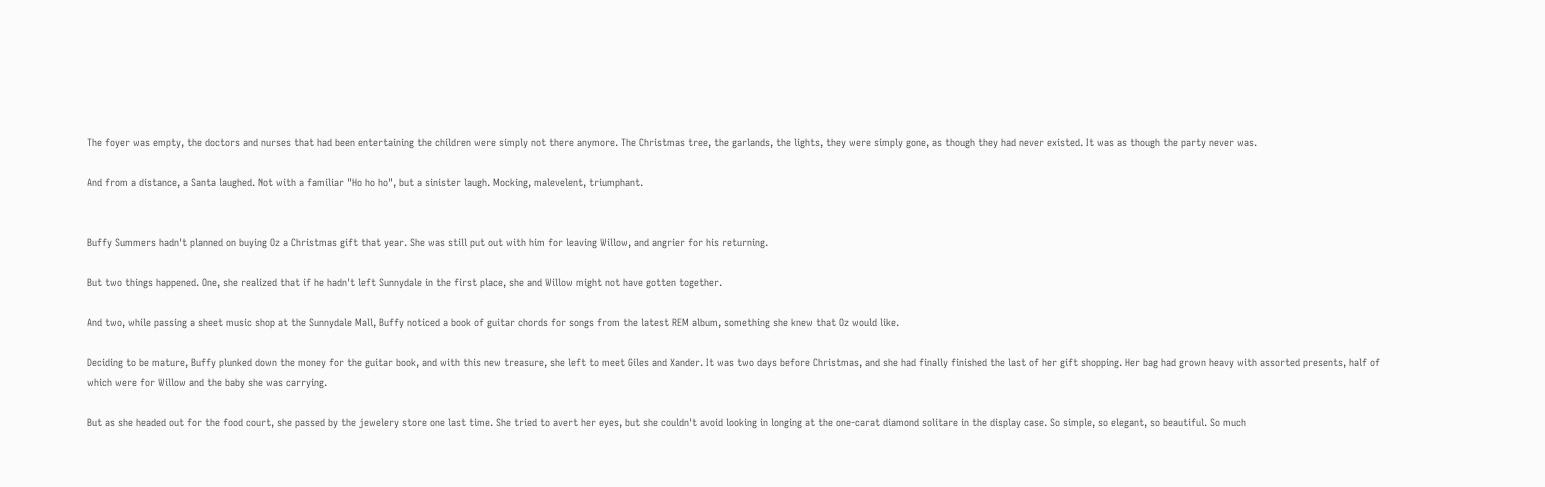The foyer was empty, the doctors and nurses that had been entertaining the children were simply not there anymore. The Christmas tree, the garlands, the lights, they were simply gone, as though they had never existed. It was as though the party never was.

And from a distance, a Santa laughed. Not with a familiar "Ho ho ho", but a sinister laugh. Mocking, malevelent, triumphant.


Buffy Summers hadn't planned on buying Oz a Christmas gift that year. She was still put out with him for leaving Willow, and angrier for his returning.

But two things happened. One, she realized that if he hadn't left Sunnydale in the first place, she and Willow might not have gotten together.

And two, while passing a sheet music shop at the Sunnydale Mall, Buffy noticed a book of guitar chords for songs from the latest REM album, something she knew that Oz would like.

Deciding to be mature, Buffy plunked down the money for the guitar book, and with this new treasure, she left to meet Giles and Xander. It was two days before Christmas, and she had finally finished the last of her gift shopping. Her bag had grown heavy with assorted presents, half of which were for Willow and the baby she was carrying.

But as she headed out for the food court, she passed by the jewelery store one last time. She tried to avert her eyes, but she couldn't avoid looking in longing at the one-carat diamond solitare in the display case. So simple, so elegant, so beautiful. So much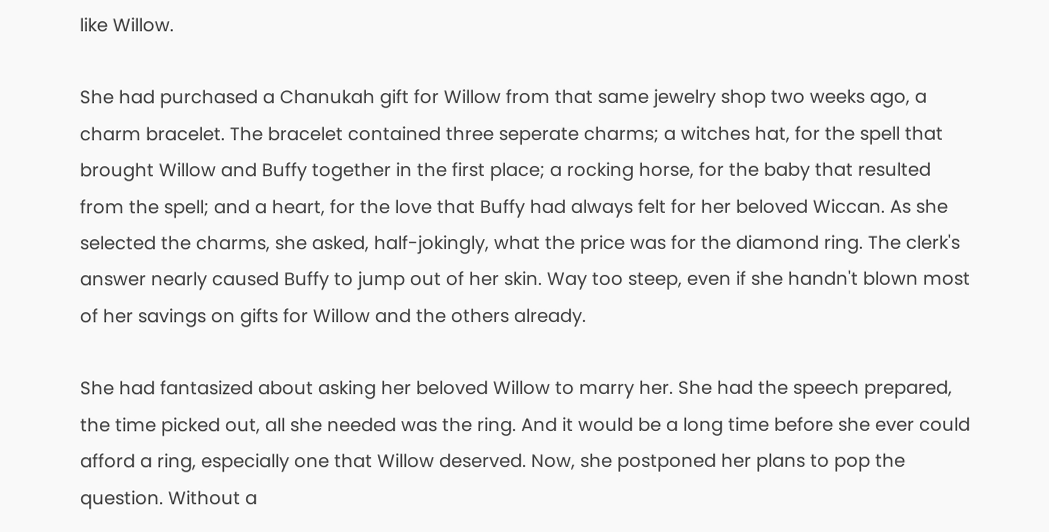like Willow.

She had purchased a Chanukah gift for Willow from that same jewelry shop two weeks ago, a charm bracelet. The bracelet contained three seperate charms; a witches hat, for the spell that brought Willow and Buffy together in the first place; a rocking horse, for the baby that resulted from the spell; and a heart, for the love that Buffy had always felt for her beloved Wiccan. As she selected the charms, she asked, half-jokingly, what the price was for the diamond ring. The clerk's answer nearly caused Buffy to jump out of her skin. Way too steep, even if she handn't blown most of her savings on gifts for Willow and the others already.

She had fantasized about asking her beloved Willow to marry her. She had the speech prepared, the time picked out, all she needed was the ring. And it would be a long time before she ever could afford a ring, especially one that Willow deserved. Now, she postponed her plans to pop the question. Without a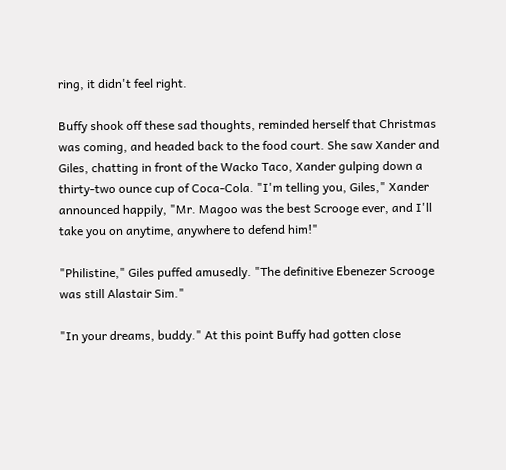ring, it didn't feel right.

Buffy shook off these sad thoughts, reminded herself that Christmas was coming, and headed back to the food court. She saw Xander and Giles, chatting in front of the Wacko Taco, Xander gulping down a thirty-two ounce cup of Coca-Cola. "I'm telling you, Giles," Xander announced happily, "Mr. Magoo was the best Scrooge ever, and I'll take you on anytime, anywhere to defend him!"

"Philistine," Giles puffed amusedly. "The definitive Ebenezer Scrooge was still Alastair Sim."

"In your dreams, buddy." At this point Buffy had gotten close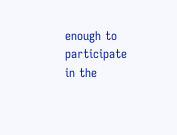enough to participate in the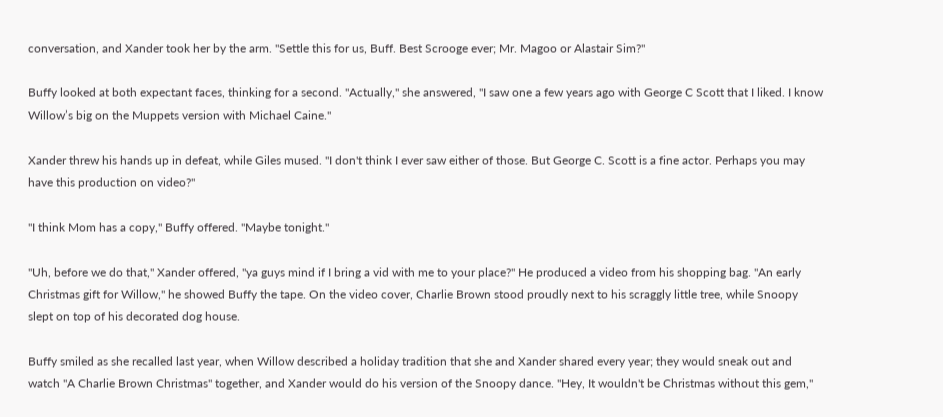conversation, and Xander took her by the arm. "Settle this for us, Buff. Best Scrooge ever; Mr. Magoo or Alastair Sim?"

Buffy looked at both expectant faces, thinking for a second. "Actually," she answered, "I saw one a few years ago with George C Scott that I liked. I know Willow’s big on the Muppets version with Michael Caine."

Xander threw his hands up in defeat, while Giles mused. "I don't think I ever saw either of those. But George C. Scott is a fine actor. Perhaps you may have this production on video?"

"I think Mom has a copy," Buffy offered. "Maybe tonight."

"Uh, before we do that," Xander offered, "ya guys mind if I bring a vid with me to your place?" He produced a video from his shopping bag. "An early Christmas gift for Willow," he showed Buffy the tape. On the video cover, Charlie Brown stood proudly next to his scraggly little tree, while Snoopy slept on top of his decorated dog house.

Buffy smiled as she recalled last year, when Willow described a holiday tradition that she and Xander shared every year; they would sneak out and watch "A Charlie Brown Christmas" together, and Xander would do his version of the Snoopy dance. "Hey, It wouldn't be Christmas without this gem,"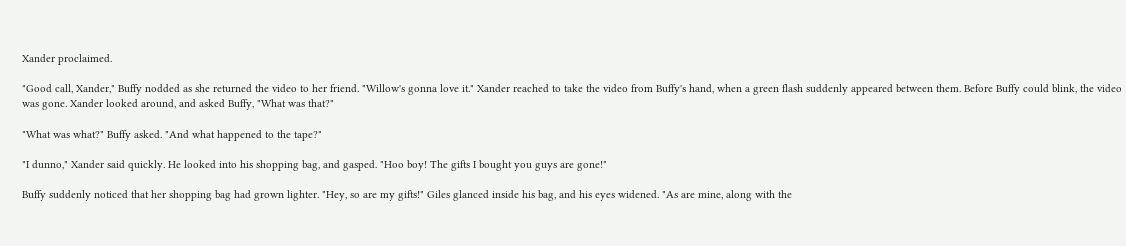Xander proclaimed.

"Good call, Xander," Buffy nodded as she returned the video to her friend. "Willow's gonna love it." Xander reached to take the video from Buffy's hand, when a green flash suddenly appeared between them. Before Buffy could blink, the video was gone. Xander looked around, and asked Buffy, "What was that?"

"What was what?" Buffy asked. "And what happened to the tape?"

"I dunno," Xander said quickly. He looked into his shopping bag, and gasped. "Hoo boy! The gifts I bought you guys are gone!"

Buffy suddenly noticed that her shopping bag had grown lighter. "Hey, so are my gifts!" Giles glanced inside his bag, and his eyes widened. "As are mine, along with the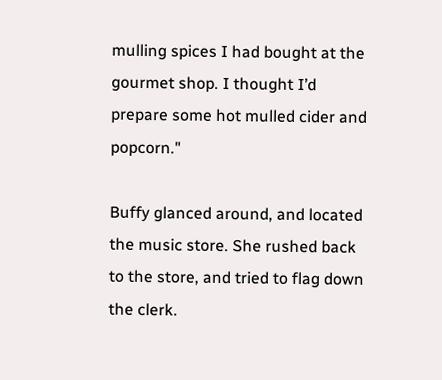mulling spices I had bought at the gourmet shop. I thought I’d prepare some hot mulled cider and popcorn."

Buffy glanced around, and located the music store. She rushed back to the store, and tried to flag down the clerk.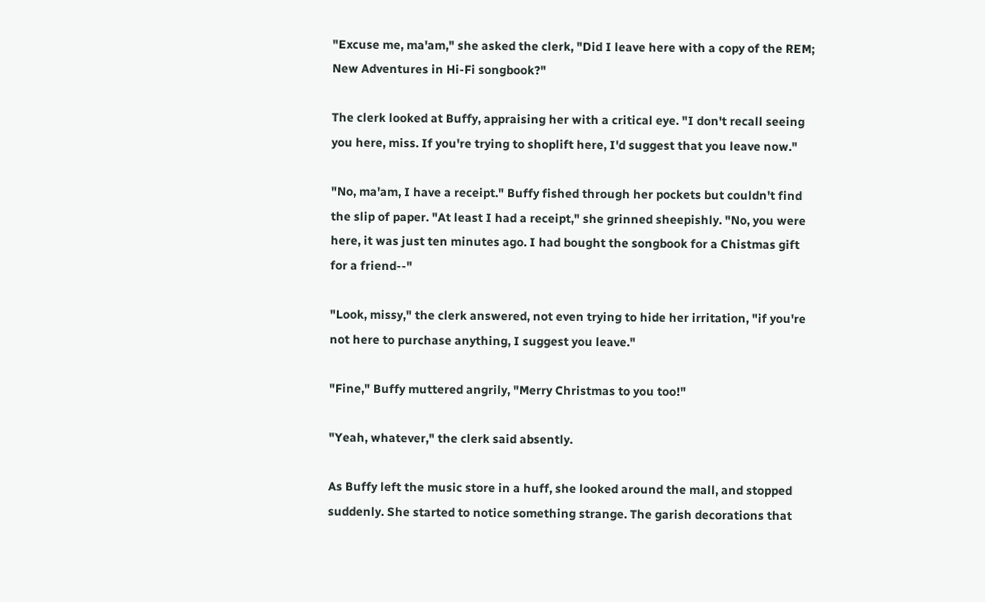"Excuse me, ma'am," she asked the clerk, "Did I leave here with a copy of the REM; New Adventures in Hi-Fi songbook?"

The clerk looked at Buffy, appraising her with a critical eye. "I don't recall seeing you here, miss. If you're trying to shoplift here, I'd suggest that you leave now."

"No, ma'am, I have a receipt." Buffy fished through her pockets but couldn't find the slip of paper. "At least I had a receipt," she grinned sheepishly. "No, you were here, it was just ten minutes ago. I had bought the songbook for a Chistmas gift for a friend--"

"Look, missy," the clerk answered, not even trying to hide her irritation, "if you're not here to purchase anything, I suggest you leave."

"Fine," Buffy muttered angrily, "Merry Christmas to you too!"

"Yeah, whatever," the clerk said absently.

As Buffy left the music store in a huff, she looked around the mall, and stopped suddenly. She started to notice something strange. The garish decorations that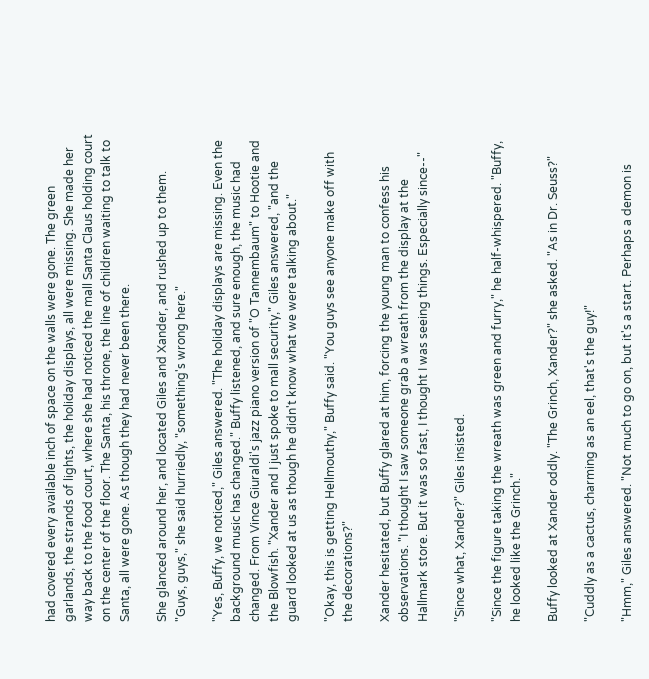had covered every available inch of space on the walls were gone. The green garlands, the strands of lights, the holiday displays, all were missing. She made her way back to the food court, where she had noticed the mall Santa Claus holding court on the center of the floor. The Santa, his throne, the line of children waiting to talk to Santa, all were gone. As though they had never been there.

She glanced around her, and located Giles and Xander, and rushed up to them. "Guys, guys," she said hurriedly, "something's wrong here."

"Yes, Buffy, we noticed," Giles answered. "The holiday displays are missing. Even the background music has changed." Buffy listened, and sure enough, the music had changed. From Vince Giuraldi's jazz piano version of "O Tannembaum" to Hootie and the Blowfish. "Xander and I just spoke to mall security," Giles answered, "and the guard looked at us as though he didn't know what we were talking about."

"Okay, this is getting Hellmouthy," Buffy said. "You guys see anyone make off with the decorations?"

Xander hesitated, but Buffy glared at him, forcing the young man to confess his observations. "I thought I saw someone grab a wreath from the display at the Hallmark store. But it was so fast, I thought I was seeing things. Especially since--"

"Since what, Xander?" Giles insisted.

"Since the figure taking the wreath was green and furry," he half-whispered. "Buffy, he looked like the Grinch."

Buffy looked at Xander oddly. "The Grinch, Xander?" she asked. "As in Dr. Seuss?"

"Cuddly as a cactus, charming as an eel, that's the guy!"

"Hmm," Giles answered. "Not much to go on, but it's a start. Perhaps a demon is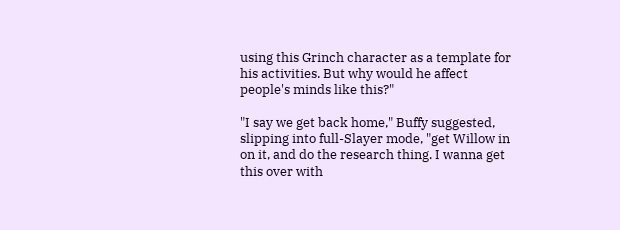using this Grinch character as a template for his activities. But why would he affect people's minds like this?"

"I say we get back home," Buffy suggested, slipping into full-Slayer mode, "get Willow in on it, and do the research thing. I wanna get this over with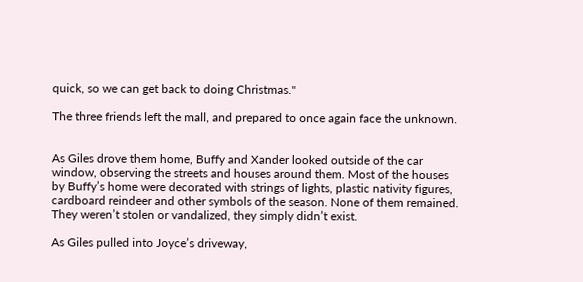quick, so we can get back to doing Christmas."

The three friends left the mall, and prepared to once again face the unknown.


As Giles drove them home, Buffy and Xander looked outside of the car window, observing the streets and houses around them. Most of the houses by Buffy’s home were decorated with strings of lights, plastic nativity figures, cardboard reindeer and other symbols of the season. None of them remained. They weren’t stolen or vandalized, they simply didn’t exist.

As Giles pulled into Joyce’s driveway,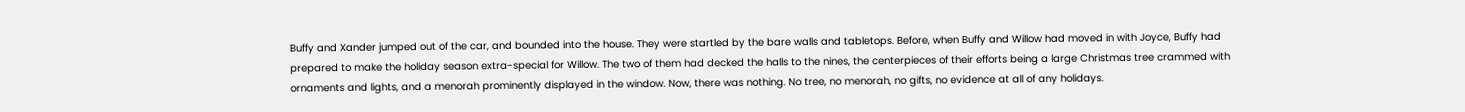Buffy and Xander jumped out of the car, and bounded into the house. They were startled by the bare walls and tabletops. Before, when Buffy and Willow had moved in with Joyce, Buffy had prepared to make the holiday season extra-special for Willow. The two of them had decked the halls to the nines, the centerpieces of their efforts being a large Christmas tree crammed with ornaments and lights, and a menorah prominently displayed in the window. Now, there was nothing. No tree, no menorah, no gifts, no evidence at all of any holidays.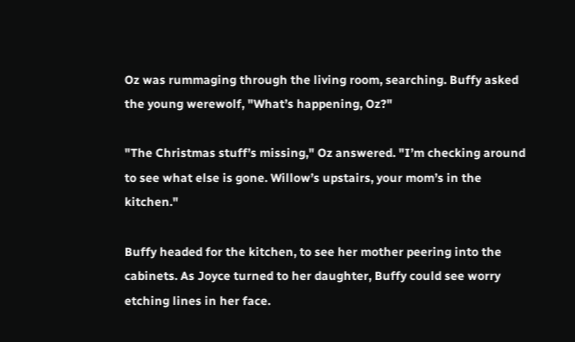Oz was rummaging through the living room, searching. Buffy asked the young werewolf, "What’s happening, Oz?"

"The Christmas stuff’s missing," Oz answered. "I’m checking around to see what else is gone. Willow’s upstairs, your mom’s in the kitchen."

Buffy headed for the kitchen, to see her mother peering into the cabinets. As Joyce turned to her daughter, Buffy could see worry etching lines in her face.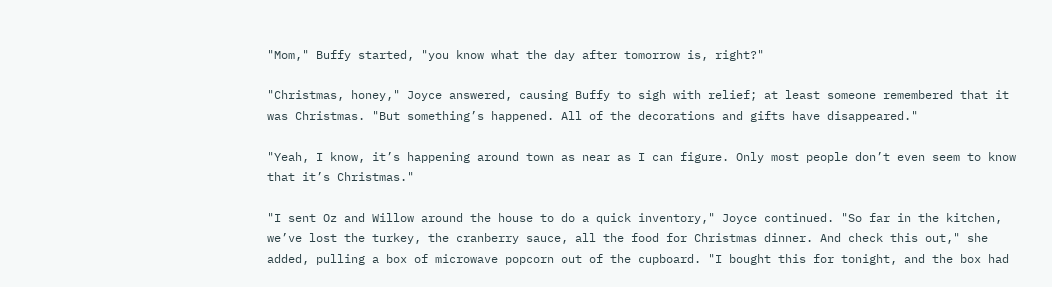"Mom," Buffy started, "you know what the day after tomorrow is, right?"

"Christmas, honey," Joyce answered, causing Buffy to sigh with relief; at least someone remembered that it was Christmas. "But something’s happened. All of the decorations and gifts have disappeared."

"Yeah, I know, it’s happening around town as near as I can figure. Only most people don’t even seem to know that it’s Christmas."

"I sent Oz and Willow around the house to do a quick inventory," Joyce continued. "So far in the kitchen, we’ve lost the turkey, the cranberry sauce, all the food for Christmas dinner. And check this out," she added, pulling a box of microwave popcorn out of the cupboard. "I bought this for tonight, and the box had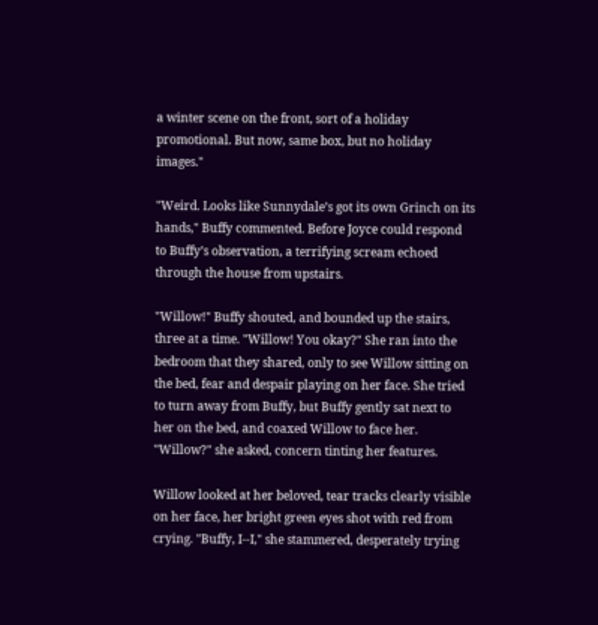a winter scene on the front, sort of a holiday promotional. But now, same box, but no holiday images."

"Weird. Looks like Sunnydale’s got its own Grinch on its hands," Buffy commented. Before Joyce could respond to Buffy’s observation, a terrifying scream echoed through the house from upstairs.

"Willow!" Buffy shouted, and bounded up the stairs, three at a time. "Willow! You okay?" She ran into the bedroom that they shared, only to see Willow sitting on the bed, fear and despair playing on her face. She tried to turn away from Buffy, but Buffy gently sat next to her on the bed, and coaxed Willow to face her. "Willow?" she asked, concern tinting her features.

Willow looked at her beloved, tear tracks clearly visible on her face, her bright green eyes shot with red from crying. "Buffy, I--I," she stammered, desperately trying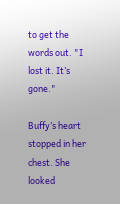to get the words out. "I lost it. It’s gone."

Buffy’s heart stopped in her chest. She looked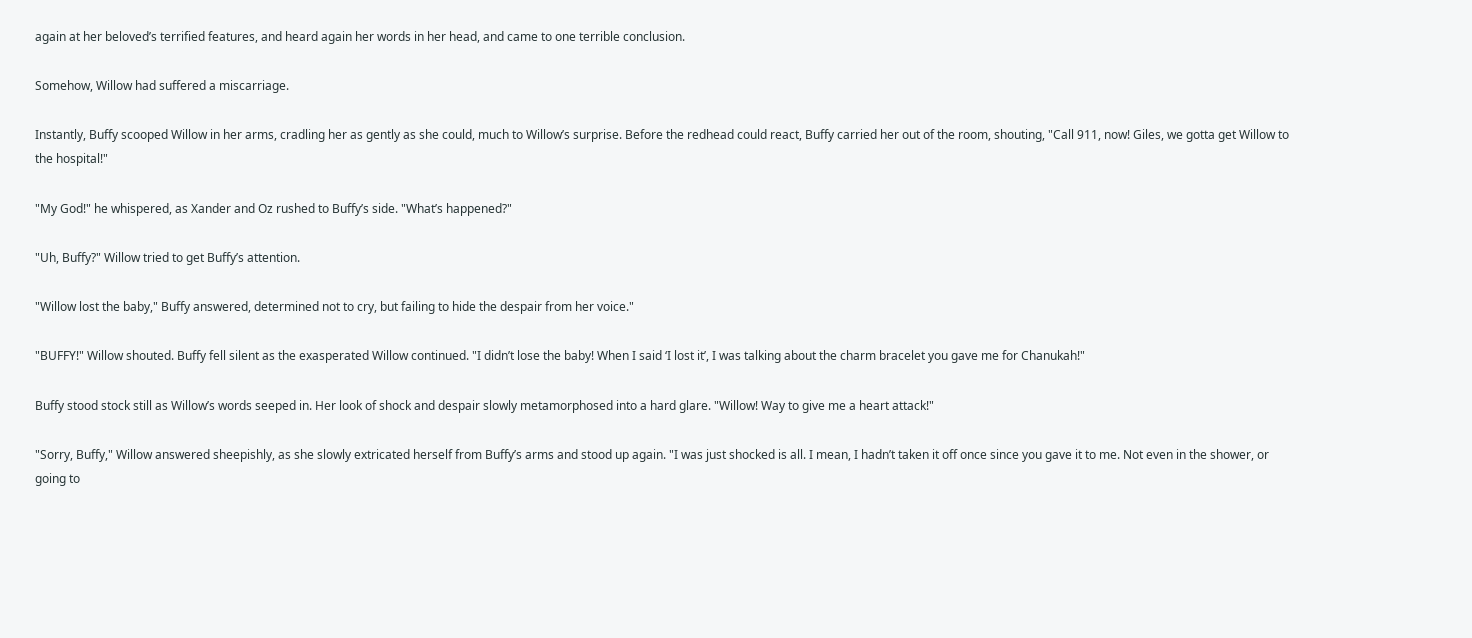again at her beloved’s terrified features, and heard again her words in her head, and came to one terrible conclusion.

Somehow, Willow had suffered a miscarriage.

Instantly, Buffy scooped Willow in her arms, cradling her as gently as she could, much to Willow’s surprise. Before the redhead could react, Buffy carried her out of the room, shouting, "Call 911, now! Giles, we gotta get Willow to the hospital!"

"My God!" he whispered, as Xander and Oz rushed to Buffy’s side. "What’s happened?"

"Uh, Buffy?" Willow tried to get Buffy’s attention.

"Willow lost the baby," Buffy answered, determined not to cry, but failing to hide the despair from her voice."

"BUFFY!" Willow shouted. Buffy fell silent as the exasperated Willow continued. "I didn’t lose the baby! When I said ‘I lost it’, I was talking about the charm bracelet you gave me for Chanukah!"

Buffy stood stock still as Willow’s words seeped in. Her look of shock and despair slowly metamorphosed into a hard glare. "Willow! Way to give me a heart attack!"

"Sorry, Buffy," Willow answered sheepishly, as she slowly extricated herself from Buffy’s arms and stood up again. "I was just shocked is all. I mean, I hadn’t taken it off once since you gave it to me. Not even in the shower, or going to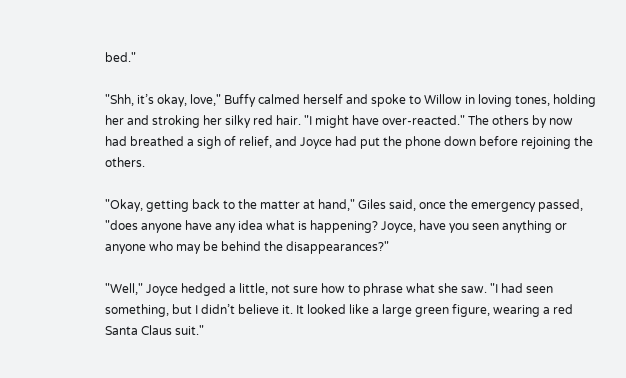bed."

"Shh, it’s okay, love," Buffy calmed herself and spoke to Willow in loving tones, holding her and stroking her silky red hair. "I might have over-reacted." The others by now had breathed a sigh of relief, and Joyce had put the phone down before rejoining the others.

"Okay, getting back to the matter at hand," Giles said, once the emergency passed, "does anyone have any idea what is happening? Joyce, have you seen anything or anyone who may be behind the disappearances?"

"Well," Joyce hedged a little, not sure how to phrase what she saw. "I had seen something, but I didn’t believe it. It looked like a large green figure, wearing a red Santa Claus suit."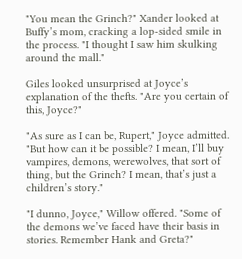"You mean the Grinch?" Xander looked at Buffy’s mom, cracking a lop-sided smile in the process. "I thought I saw him skulking around the mall."

Giles looked unsurprised at Joyce’s explanation of the thefts. "Are you certain of this, Joyce?"

"As sure as I can be, Rupert," Joyce admitted. "But how can it be possible? I mean, I’ll buy vampires, demons, werewolves, that sort of thing, but the Grinch? I mean, that’s just a children’s story."

"I dunno, Joyce," Willow offered. "Some of the demons we’ve faced have their basis in stories. Remember Hank and Greta?"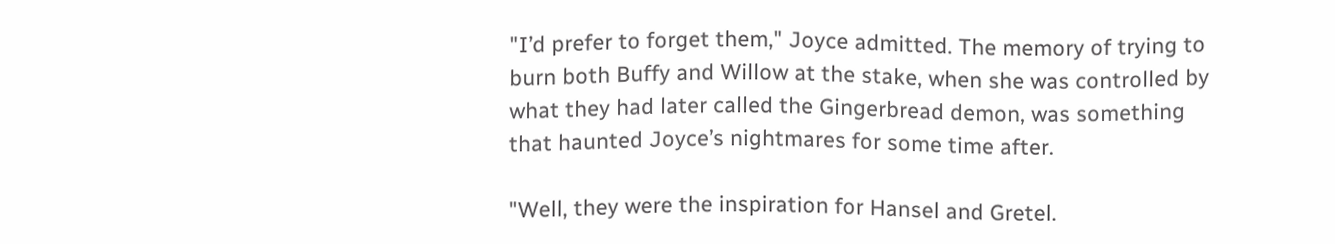"I’d prefer to forget them," Joyce admitted. The memory of trying to burn both Buffy and Willow at the stake, when she was controlled by what they had later called the Gingerbread demon, was something that haunted Joyce’s nightmares for some time after.

"Well, they were the inspiration for Hansel and Gretel.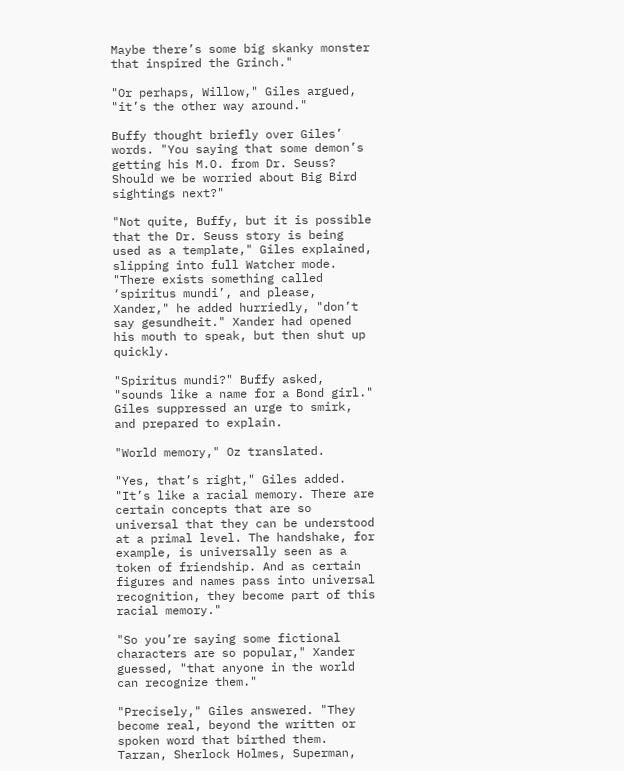Maybe there’s some big skanky monster that inspired the Grinch."

"Or perhaps, Willow," Giles argued, "it’s the other way around."

Buffy thought briefly over Giles’ words. "You saying that some demon’s getting his M.O. from Dr. Seuss? Should we be worried about Big Bird sightings next?"

"Not quite, Buffy, but it is possible that the Dr. Seuss story is being used as a template," Giles explained, slipping into full Watcher mode. "There exists something called ‘spiritus mundi’, and please, Xander," he added hurriedly, "don’t say gesundheit." Xander had opened his mouth to speak, but then shut up quickly.

"Spiritus mundi?" Buffy asked, "sounds like a name for a Bond girl." Giles suppressed an urge to smirk, and prepared to explain.

"World memory," Oz translated.

"Yes, that’s right," Giles added. "It’s like a racial memory. There are certain concepts that are so universal that they can be understood at a primal level. The handshake, for example, is universally seen as a token of friendship. And as certain figures and names pass into universal recognition, they become part of this racial memory."

"So you’re saying some fictional characters are so popular," Xander guessed, "that anyone in the world can recognize them."

"Precisely," Giles answered. "They become real, beyond the written or spoken word that birthed them. Tarzan, Sherlock Holmes, Superman,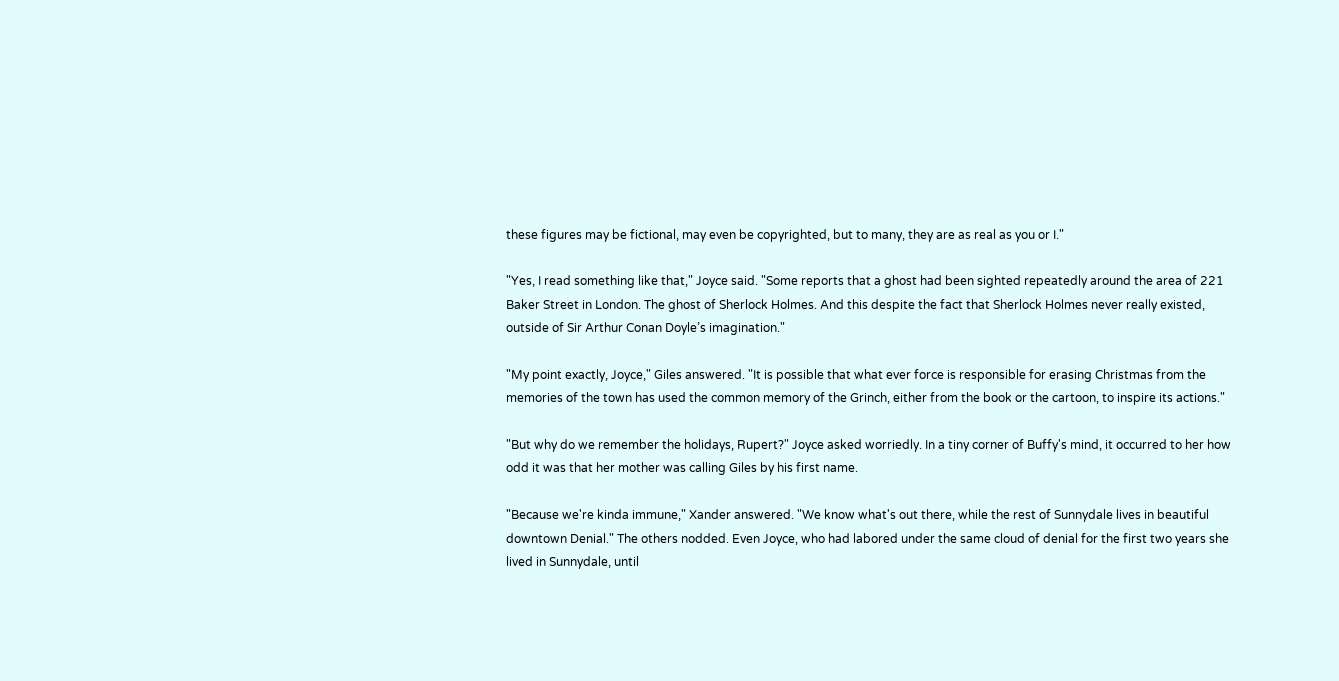these figures may be fictional, may even be copyrighted, but to many, they are as real as you or I."

"Yes, I read something like that," Joyce said. "Some reports that a ghost had been sighted repeatedly around the area of 221 Baker Street in London. The ghost of Sherlock Holmes. And this despite the fact that Sherlock Holmes never really existed, outside of Sir Arthur Conan Doyle’s imagination."

"My point exactly, Joyce," Giles answered. "It is possible that what ever force is responsible for erasing Christmas from the memories of the town has used the common memory of the Grinch, either from the book or the cartoon, to inspire its actions."

"But why do we remember the holidays, Rupert?" Joyce asked worriedly. In a tiny corner of Buffy's mind, it occurred to her how odd it was that her mother was calling Giles by his first name.

"Because we're kinda immune," Xander answered. "We know what's out there, while the rest of Sunnydale lives in beautiful downtown Denial." The others nodded. Even Joyce, who had labored under the same cloud of denial for the first two years she lived in Sunnydale, until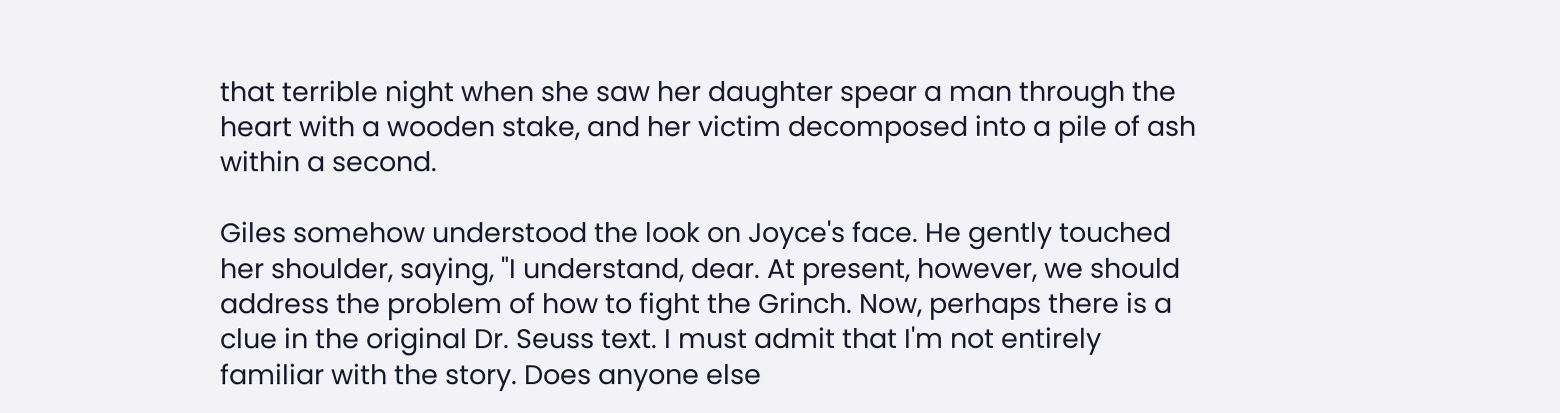that terrible night when she saw her daughter spear a man through the heart with a wooden stake, and her victim decomposed into a pile of ash within a second.

Giles somehow understood the look on Joyce's face. He gently touched her shoulder, saying, "I understand, dear. At present, however, we should address the problem of how to fight the Grinch. Now, perhaps there is a clue in the original Dr. Seuss text. I must admit that I'm not entirely familiar with the story. Does anyone else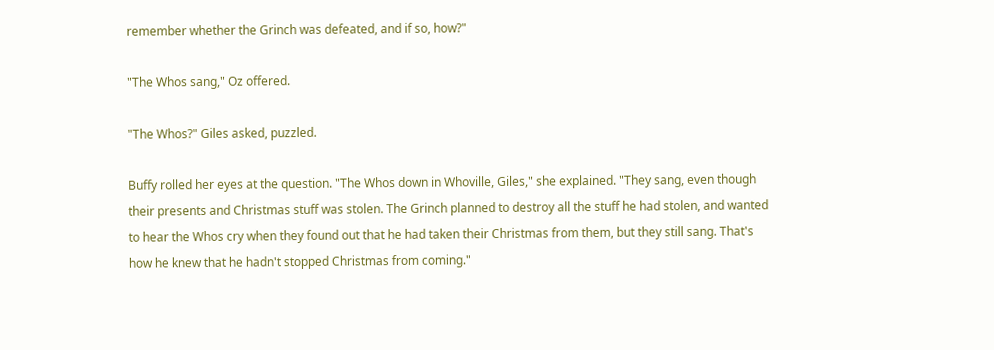remember whether the Grinch was defeated, and if so, how?"

"The Whos sang," Oz offered.

"The Whos?" Giles asked, puzzled.

Buffy rolled her eyes at the question. "The Whos down in Whoville, Giles," she explained. "They sang, even though their presents and Christmas stuff was stolen. The Grinch planned to destroy all the stuff he had stolen, and wanted to hear the Whos cry when they found out that he had taken their Christmas from them, but they still sang. That's how he knew that he hadn't stopped Christmas from coming."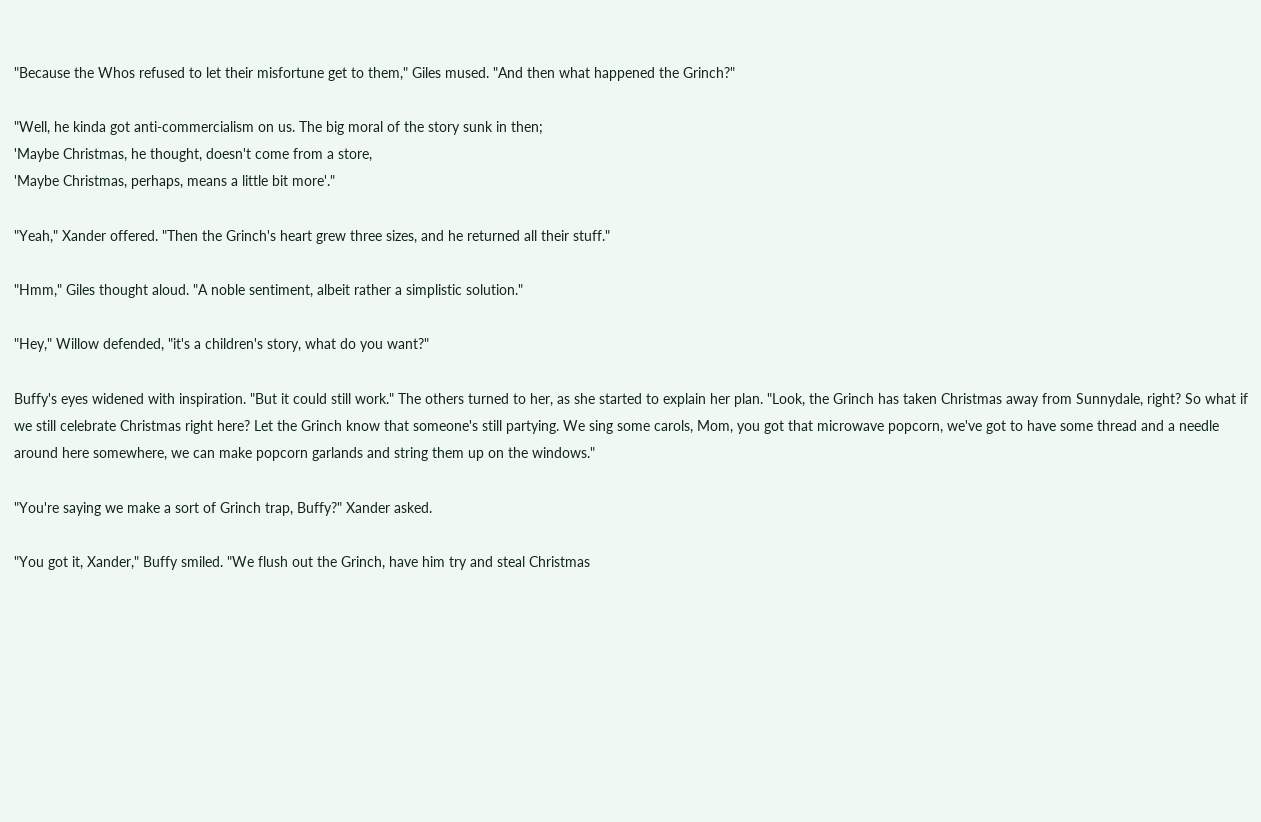"Because the Whos refused to let their misfortune get to them," Giles mused. "And then what happened the Grinch?"

"Well, he kinda got anti-commercialism on us. The big moral of the story sunk in then;
'Maybe Christmas, he thought, doesn't come from a store,
'Maybe Christmas, perhaps, means a little bit more'."

"Yeah," Xander offered. "Then the Grinch's heart grew three sizes, and he returned all their stuff."

"Hmm," Giles thought aloud. "A noble sentiment, albeit rather a simplistic solution."

"Hey," Willow defended, "it's a children's story, what do you want?"

Buffy's eyes widened with inspiration. "But it could still work." The others turned to her, as she started to explain her plan. "Look, the Grinch has taken Christmas away from Sunnydale, right? So what if we still celebrate Christmas right here? Let the Grinch know that someone's still partying. We sing some carols, Mom, you got that microwave popcorn, we've got to have some thread and a needle around here somewhere, we can make popcorn garlands and string them up on the windows."

"You're saying we make a sort of Grinch trap, Buffy?" Xander asked.

"You got it, Xander," Buffy smiled. "We flush out the Grinch, have him try and steal Christmas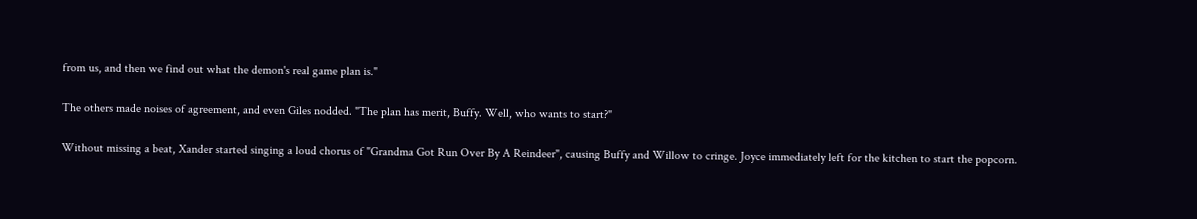from us, and then we find out what the demon's real game plan is."

The others made noises of agreement, and even Giles nodded. "The plan has merit, Buffy. Well, who wants to start?"

Without missing a beat, Xander started singing a loud chorus of "Grandma Got Run Over By A Reindeer", causing Buffy and Willow to cringe. Joyce immediately left for the kitchen to start the popcorn.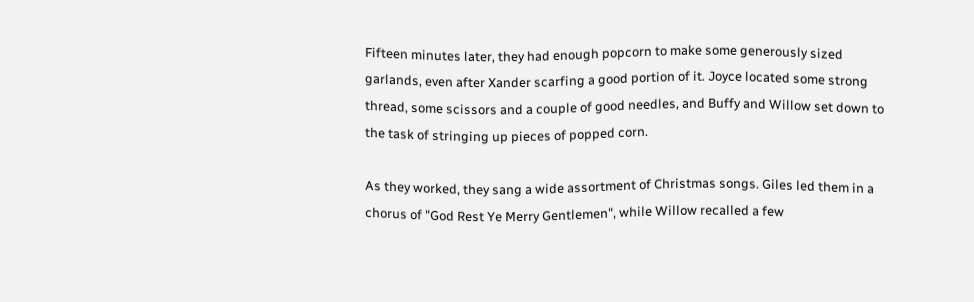Fifteen minutes later, they had enough popcorn to make some generously sized garlands, even after Xander scarfing a good portion of it. Joyce located some strong thread, some scissors and a couple of good needles, and Buffy and Willow set down to the task of stringing up pieces of popped corn.

As they worked, they sang a wide assortment of Christmas songs. Giles led them in a chorus of "God Rest Ye Merry Gentlemen", while Willow recalled a few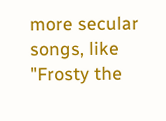more secular songs, like "Frosty the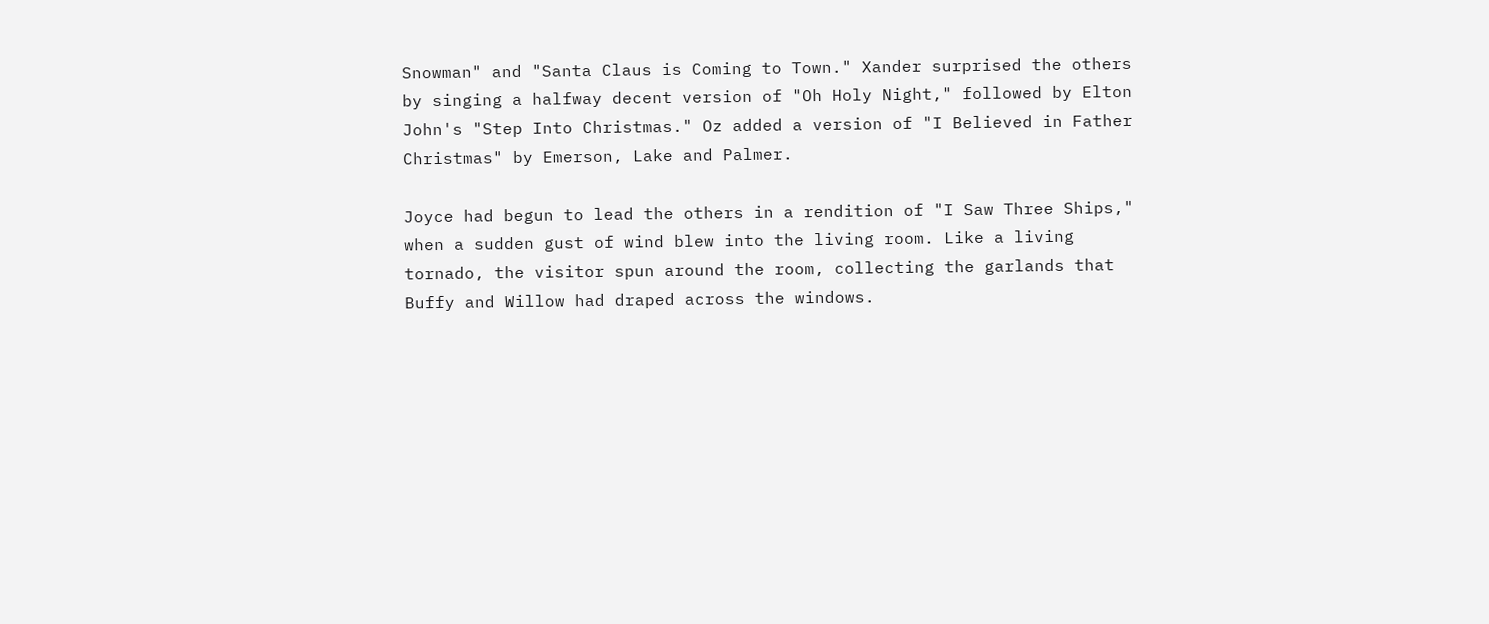Snowman" and "Santa Claus is Coming to Town." Xander surprised the others by singing a halfway decent version of "Oh Holy Night," followed by Elton John's "Step Into Christmas." Oz added a version of "I Believed in Father Christmas" by Emerson, Lake and Palmer.

Joyce had begun to lead the others in a rendition of "I Saw Three Ships," when a sudden gust of wind blew into the living room. Like a living tornado, the visitor spun around the room, collecting the garlands that Buffy and Willow had draped across the windows.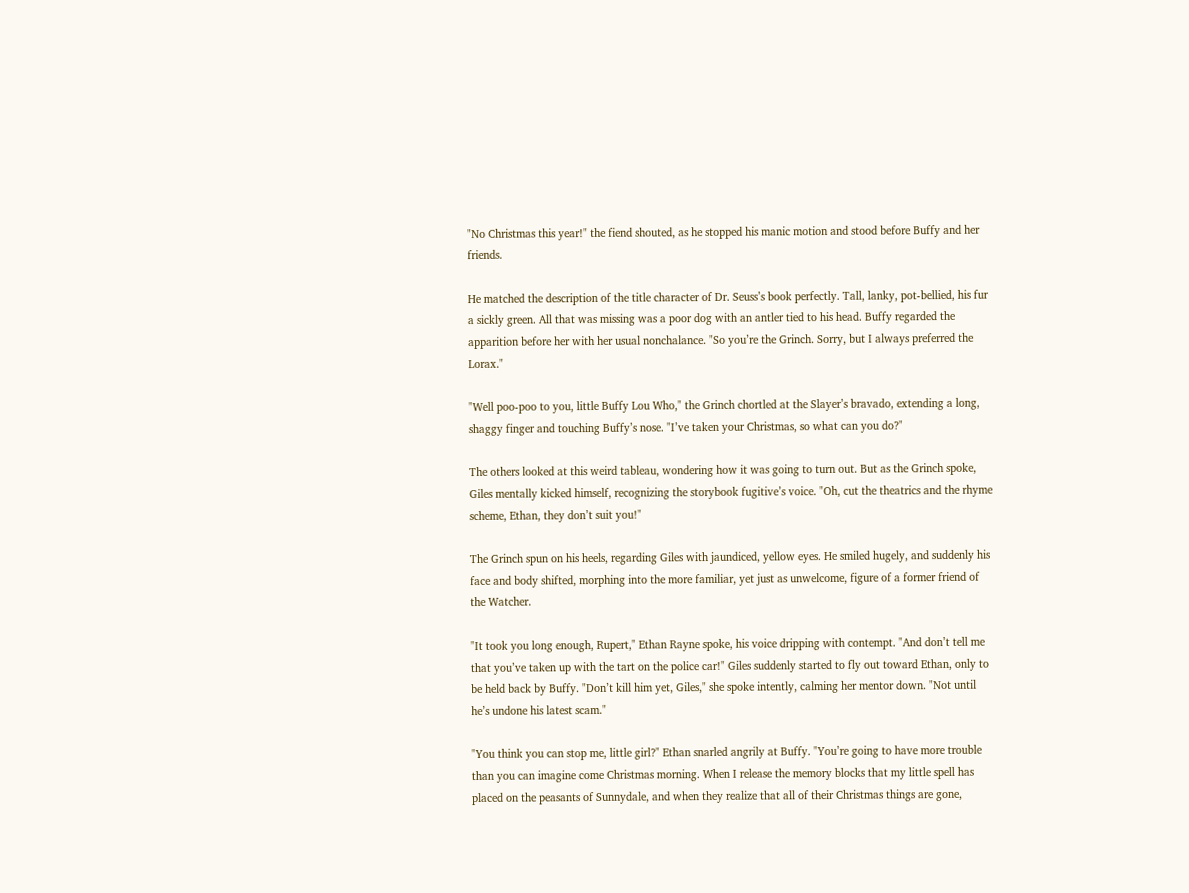"No Christmas this year!" the fiend shouted, as he stopped his manic motion and stood before Buffy and her friends.

He matched the description of the title character of Dr. Seuss’s book perfectly. Tall, lanky, pot-bellied, his fur a sickly green. All that was missing was a poor dog with an antler tied to his head. Buffy regarded the apparition before her with her usual nonchalance. "So you’re the Grinch. Sorry, but I always preferred the Lorax."

"Well poo-poo to you, little Buffy Lou Who," the Grinch chortled at the Slayer’s bravado, extending a long, shaggy finger and touching Buffy’s nose. "I’ve taken your Christmas, so what can you do?"

The others looked at this weird tableau, wondering how it was going to turn out. But as the Grinch spoke, Giles mentally kicked himself, recognizing the storybook fugitive’s voice. "Oh, cut the theatrics and the rhyme scheme, Ethan, they don’t suit you!"

The Grinch spun on his heels, regarding Giles with jaundiced, yellow eyes. He smiled hugely, and suddenly his face and body shifted, morphing into the more familiar, yet just as unwelcome, figure of a former friend of the Watcher.

"It took you long enough, Rupert," Ethan Rayne spoke, his voice dripping with contempt. "And don’t tell me that you’ve taken up with the tart on the police car!" Giles suddenly started to fly out toward Ethan, only to be held back by Buffy. "Don’t kill him yet, Giles," she spoke intently, calming her mentor down. "Not until he’s undone his latest scam."

"You think you can stop me, little girl?" Ethan snarled angrily at Buffy. "You’re going to have more trouble than you can imagine come Christmas morning. When I release the memory blocks that my little spell has placed on the peasants of Sunnydale, and when they realize that all of their Christmas things are gone,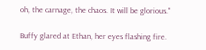oh, the carnage, the chaos. It will be glorious."

Buffy glared at Ethan, her eyes flashing fire.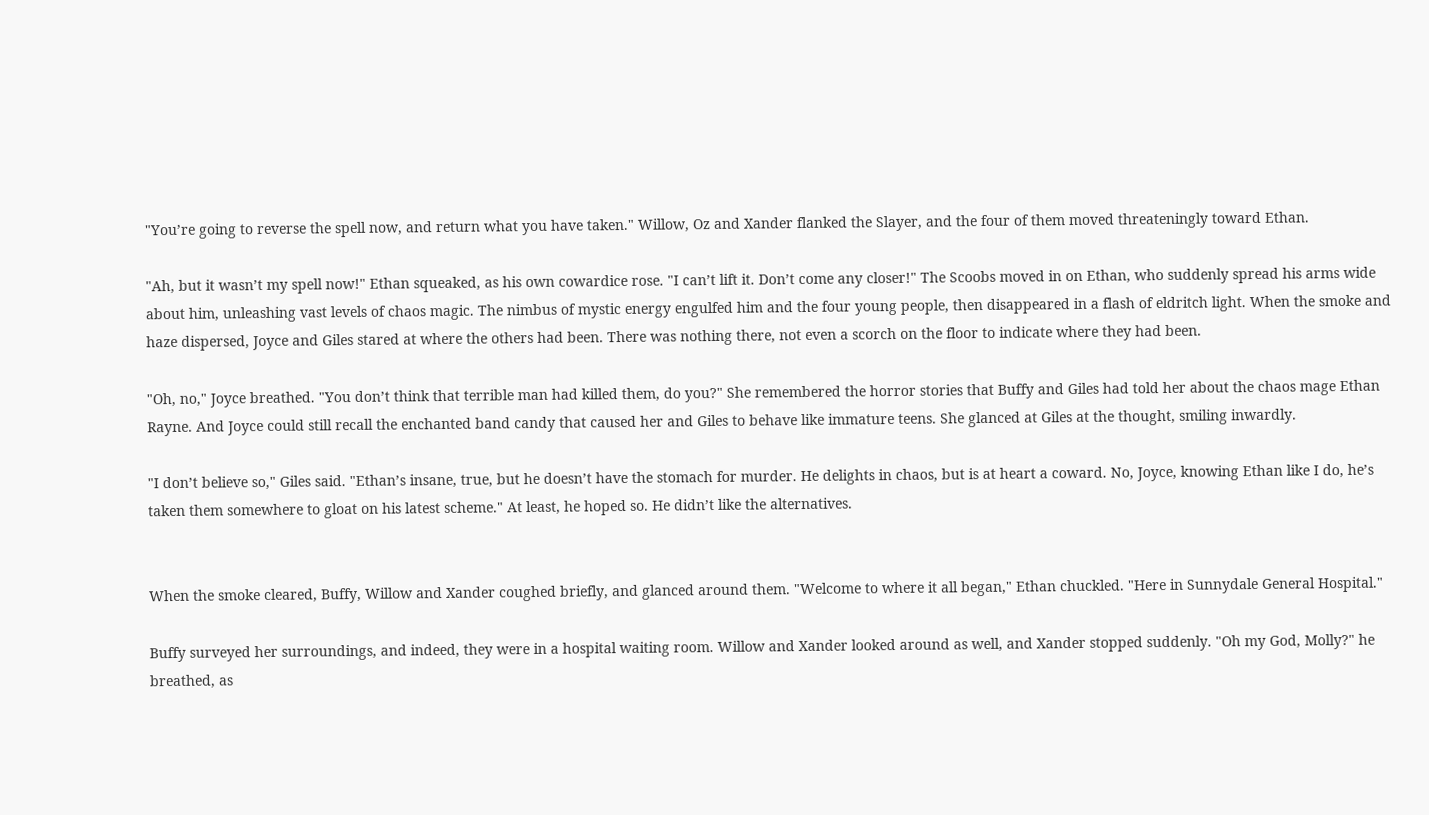"You’re going to reverse the spell now, and return what you have taken." Willow, Oz and Xander flanked the Slayer, and the four of them moved threateningly toward Ethan.

"Ah, but it wasn’t my spell now!" Ethan squeaked, as his own cowardice rose. "I can’t lift it. Don’t come any closer!" The Scoobs moved in on Ethan, who suddenly spread his arms wide about him, unleashing vast levels of chaos magic. The nimbus of mystic energy engulfed him and the four young people, then disappeared in a flash of eldritch light. When the smoke and haze dispersed, Joyce and Giles stared at where the others had been. There was nothing there, not even a scorch on the floor to indicate where they had been.

"Oh, no," Joyce breathed. "You don’t think that terrible man had killed them, do you?" She remembered the horror stories that Buffy and Giles had told her about the chaos mage Ethan Rayne. And Joyce could still recall the enchanted band candy that caused her and Giles to behave like immature teens. She glanced at Giles at the thought, smiling inwardly.

"I don’t believe so," Giles said. "Ethan’s insane, true, but he doesn’t have the stomach for murder. He delights in chaos, but is at heart a coward. No, Joyce, knowing Ethan like I do, he’s taken them somewhere to gloat on his latest scheme." At least, he hoped so. He didn’t like the alternatives.


When the smoke cleared, Buffy, Willow and Xander coughed briefly, and glanced around them. "Welcome to where it all began," Ethan chuckled. "Here in Sunnydale General Hospital."

Buffy surveyed her surroundings, and indeed, they were in a hospital waiting room. Willow and Xander looked around as well, and Xander stopped suddenly. "Oh my God, Molly?" he breathed, as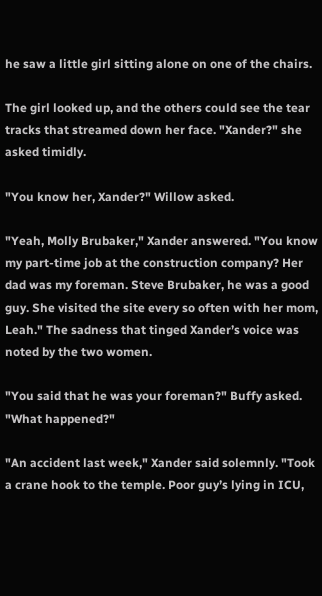he saw a little girl sitting alone on one of the chairs.

The girl looked up, and the others could see the tear tracks that streamed down her face. "Xander?" she asked timidly.

"You know her, Xander?" Willow asked.

"Yeah, Molly Brubaker," Xander answered. "You know my part-time job at the construction company? Her dad was my foreman. Steve Brubaker, he was a good guy. She visited the site every so often with her mom, Leah." The sadness that tinged Xander’s voice was noted by the two women.

"You said that he was your foreman?" Buffy asked. "What happened?"

"An accident last week," Xander said solemnly. "Took a crane hook to the temple. Poor guy’s lying in ICU,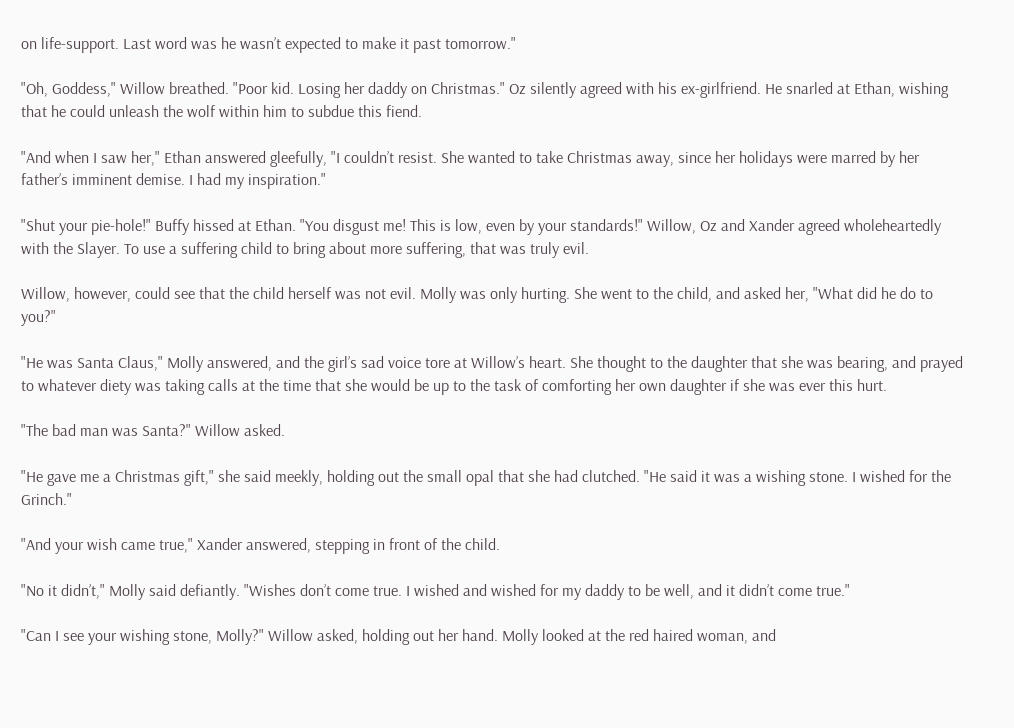on life-support. Last word was he wasn’t expected to make it past tomorrow."

"Oh, Goddess," Willow breathed. "Poor kid. Losing her daddy on Christmas." Oz silently agreed with his ex-girlfriend. He snarled at Ethan, wishing that he could unleash the wolf within him to subdue this fiend.

"And when I saw her," Ethan answered gleefully, "I couldn’t resist. She wanted to take Christmas away, since her holidays were marred by her father’s imminent demise. I had my inspiration."

"Shut your pie-hole!" Buffy hissed at Ethan. "You disgust me! This is low, even by your standards!" Willow, Oz and Xander agreed wholeheartedly with the Slayer. To use a suffering child to bring about more suffering, that was truly evil.

Willow, however, could see that the child herself was not evil. Molly was only hurting. She went to the child, and asked her, "What did he do to you?"

"He was Santa Claus," Molly answered, and the girl’s sad voice tore at Willow’s heart. She thought to the daughter that she was bearing, and prayed to whatever diety was taking calls at the time that she would be up to the task of comforting her own daughter if she was ever this hurt.

"The bad man was Santa?" Willow asked.

"He gave me a Christmas gift," she said meekly, holding out the small opal that she had clutched. "He said it was a wishing stone. I wished for the Grinch."

"And your wish came true," Xander answered, stepping in front of the child.

"No it didn’t," Molly said defiantly. "Wishes don’t come true. I wished and wished for my daddy to be well, and it didn’t come true."

"Can I see your wishing stone, Molly?" Willow asked, holding out her hand. Molly looked at the red haired woman, and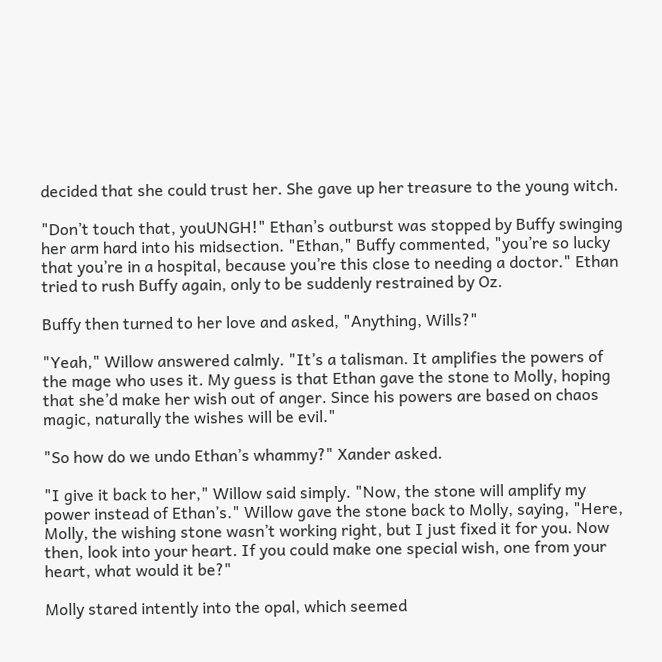decided that she could trust her. She gave up her treasure to the young witch.

"Don’t touch that, youUNGH!" Ethan’s outburst was stopped by Buffy swinging her arm hard into his midsection. "Ethan," Buffy commented, "you’re so lucky that you’re in a hospital, because you’re this close to needing a doctor." Ethan tried to rush Buffy again, only to be suddenly restrained by Oz.

Buffy then turned to her love and asked, "Anything, Wills?"

"Yeah," Willow answered calmly. "It’s a talisman. It amplifies the powers of the mage who uses it. My guess is that Ethan gave the stone to Molly, hoping that she’d make her wish out of anger. Since his powers are based on chaos magic, naturally the wishes will be evil."

"So how do we undo Ethan’s whammy?" Xander asked.

"I give it back to her," Willow said simply. "Now, the stone will amplify my power instead of Ethan’s." Willow gave the stone back to Molly, saying, "Here, Molly, the wishing stone wasn’t working right, but I just fixed it for you. Now then, look into your heart. If you could make one special wish, one from your heart, what would it be?"

Molly stared intently into the opal, which seemed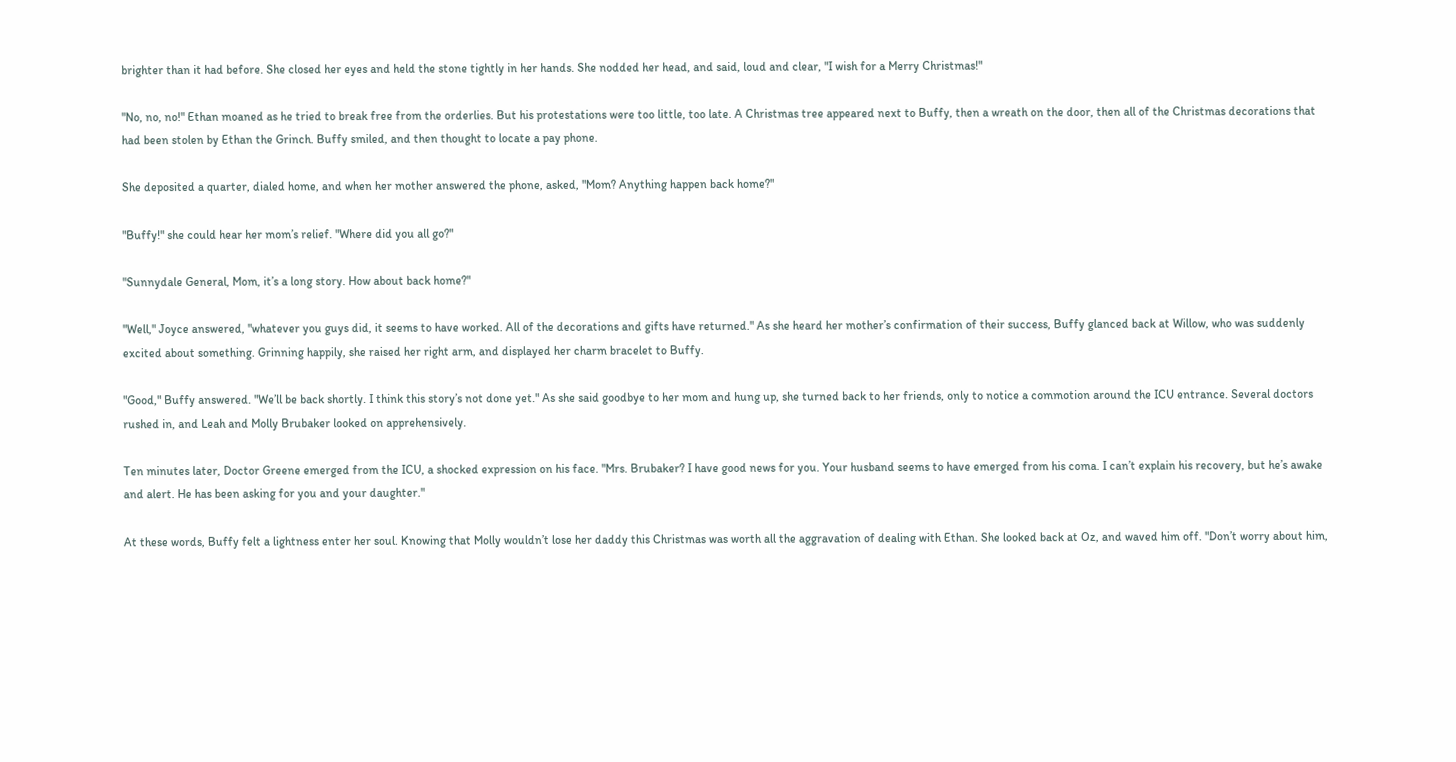brighter than it had before. She closed her eyes and held the stone tightly in her hands. She nodded her head, and said, loud and clear, "I wish for a Merry Christmas!"

"No, no, no!" Ethan moaned as he tried to break free from the orderlies. But his protestations were too little, too late. A Christmas tree appeared next to Buffy, then a wreath on the door, then all of the Christmas decorations that had been stolen by Ethan the Grinch. Buffy smiled, and then thought to locate a pay phone.

She deposited a quarter, dialed home, and when her mother answered the phone, asked, "Mom? Anything happen back home?"

"Buffy!" she could hear her mom’s relief. "Where did you all go?"

"Sunnydale General, Mom, it’s a long story. How about back home?"

"Well," Joyce answered, "whatever you guys did, it seems to have worked. All of the decorations and gifts have returned." As she heard her mother’s confirmation of their success, Buffy glanced back at Willow, who was suddenly excited about something. Grinning happily, she raised her right arm, and displayed her charm bracelet to Buffy.

"Good," Buffy answered. "We’ll be back shortly. I think this story’s not done yet." As she said goodbye to her mom and hung up, she turned back to her friends, only to notice a commotion around the ICU entrance. Several doctors rushed in, and Leah and Molly Brubaker looked on apprehensively.

Ten minutes later, Doctor Greene emerged from the ICU, a shocked expression on his face. "Mrs. Brubaker? I have good news for you. Your husband seems to have emerged from his coma. I can’t explain his recovery, but he’s awake and alert. He has been asking for you and your daughter."

At these words, Buffy felt a lightness enter her soul. Knowing that Molly wouldn’t lose her daddy this Christmas was worth all the aggravation of dealing with Ethan. She looked back at Oz, and waved him off. "Don’t worry about him,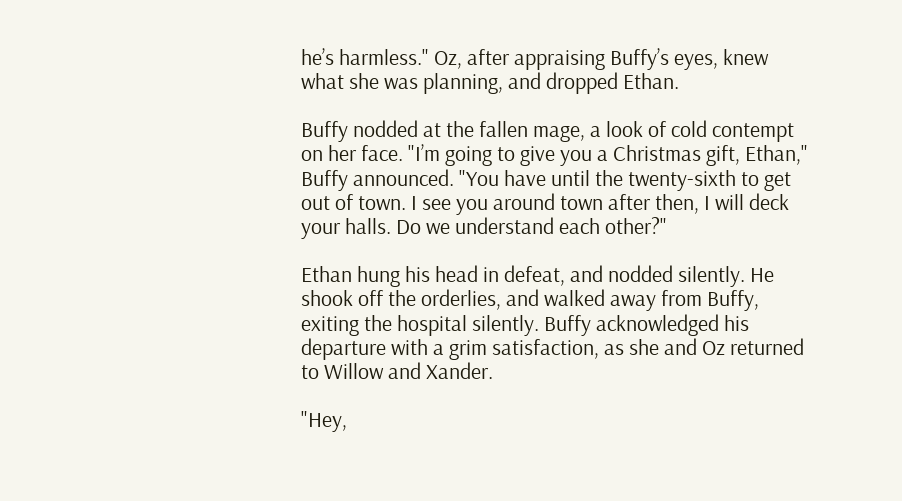he’s harmless." Oz, after appraising Buffy’s eyes, knew what she was planning, and dropped Ethan.

Buffy nodded at the fallen mage, a look of cold contempt on her face. "I’m going to give you a Christmas gift, Ethan," Buffy announced. "You have until the twenty-sixth to get out of town. I see you around town after then, I will deck your halls. Do we understand each other?"

Ethan hung his head in defeat, and nodded silently. He shook off the orderlies, and walked away from Buffy, exiting the hospital silently. Buffy acknowledged his departure with a grim satisfaction, as she and Oz returned to Willow and Xander.

"Hey,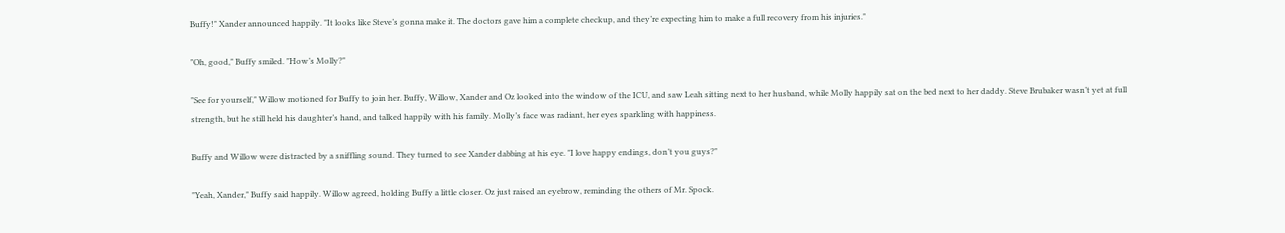Buffy!" Xander announced happily. "It looks like Steve’s gonna make it. The doctors gave him a complete checkup, and they’re expecting him to make a full recovery from his injuries."

"Oh, good," Buffy smiled. "How’s Molly?"

"See for yourself," Willow motioned for Buffy to join her. Buffy, Willow, Xander and Oz looked into the window of the ICU, and saw Leah sitting next to her husband, while Molly happily sat on the bed next to her daddy. Steve Brubaker wasn’t yet at full strength, but he still held his daughter’s hand, and talked happily with his family. Molly’s face was radiant, her eyes sparkling with happiness.

Buffy and Willow were distracted by a sniffling sound. They turned to see Xander dabbing at his eye. "I love happy endings, don’t you guys?"

"Yeah, Xander," Buffy said happily. Willow agreed, holding Buffy a little closer. Oz just raised an eyebrow, reminding the others of Mr. Spock.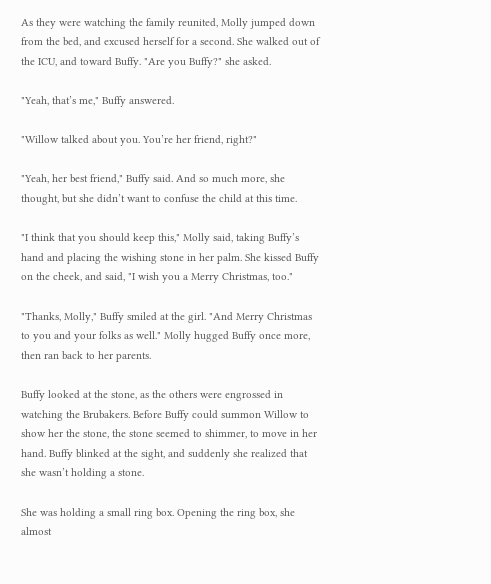As they were watching the family reunited, Molly jumped down from the bed, and excused herself for a second. She walked out of the ICU, and toward Buffy. "Are you Buffy?" she asked.

"Yeah, that’s me," Buffy answered.

"Willow talked about you. You’re her friend, right?"

"Yeah, her best friend," Buffy said. And so much more, she thought, but she didn’t want to confuse the child at this time.

"I think that you should keep this," Molly said, taking Buffy’s hand and placing the wishing stone in her palm. She kissed Buffy on the cheek, and said, "I wish you a Merry Christmas, too."

"Thanks, Molly," Buffy smiled at the girl. "And Merry Christmas to you and your folks as well." Molly hugged Buffy once more, then ran back to her parents.

Buffy looked at the stone, as the others were engrossed in watching the Brubakers. Before Buffy could summon Willow to show her the stone, the stone seemed to shimmer, to move in her hand. Buffy blinked at the sight, and suddenly she realized that she wasn’t holding a stone.

She was holding a small ring box. Opening the ring box, she almost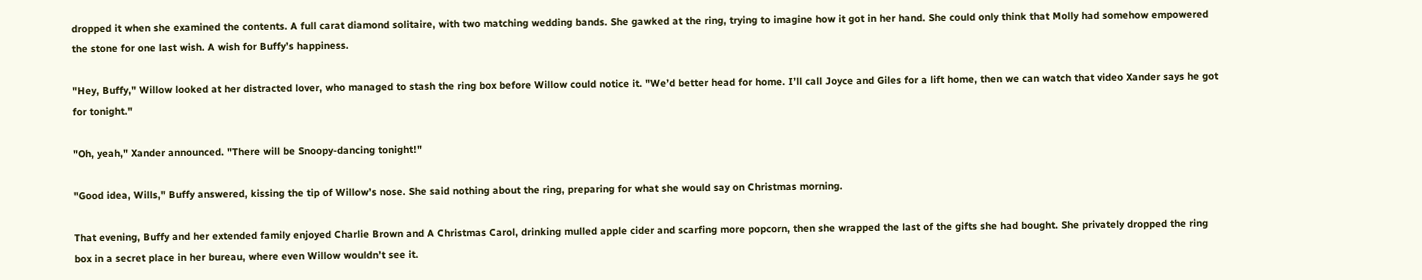dropped it when she examined the contents. A full carat diamond solitaire, with two matching wedding bands. She gawked at the ring, trying to imagine how it got in her hand. She could only think that Molly had somehow empowered the stone for one last wish. A wish for Buffy’s happiness.

"Hey, Buffy," Willow looked at her distracted lover, who managed to stash the ring box before Willow could notice it. "We’d better head for home. I’ll call Joyce and Giles for a lift home, then we can watch that video Xander says he got for tonight."

"Oh, yeah," Xander announced. "There will be Snoopy-dancing tonight!"

"Good idea, Wills," Buffy answered, kissing the tip of Willow’s nose. She said nothing about the ring, preparing for what she would say on Christmas morning.

That evening, Buffy and her extended family enjoyed Charlie Brown and A Christmas Carol, drinking mulled apple cider and scarfing more popcorn, then she wrapped the last of the gifts she had bought. She privately dropped the ring box in a secret place in her bureau, where even Willow wouldn’t see it.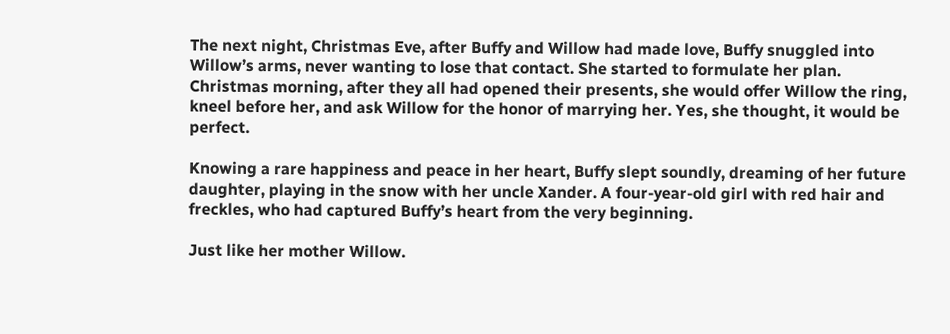The next night, Christmas Eve, after Buffy and Willow had made love, Buffy snuggled into Willow’s arms, never wanting to lose that contact. She started to formulate her plan. Christmas morning, after they all had opened their presents, she would offer Willow the ring, kneel before her, and ask Willow for the honor of marrying her. Yes, she thought, it would be perfect.

Knowing a rare happiness and peace in her heart, Buffy slept soundly, dreaming of her future daughter, playing in the snow with her uncle Xander. A four-year-old girl with red hair and freckles, who had captured Buffy’s heart from the very beginning.

Just like her mother Willow.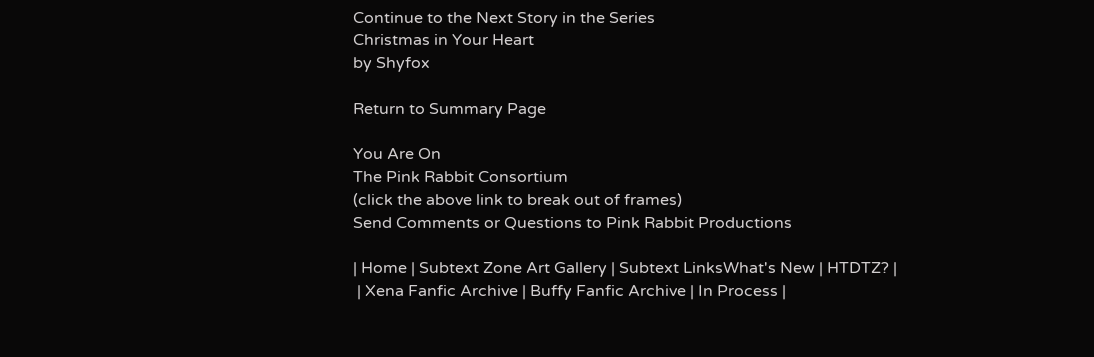Continue to the Next Story in the Series
Christmas in Your Heart
by Shyfox

Return to Summary Page

You Are On
The Pink Rabbit Consortium
(click the above link to break out of frames)
Send Comments or Questions to Pink Rabbit Productions

| Home | Subtext Zone Art Gallery | Subtext LinksWhat's New | HTDTZ? |
 | Xena Fanfic Archive | Buffy Fanfic Archive | In Process |